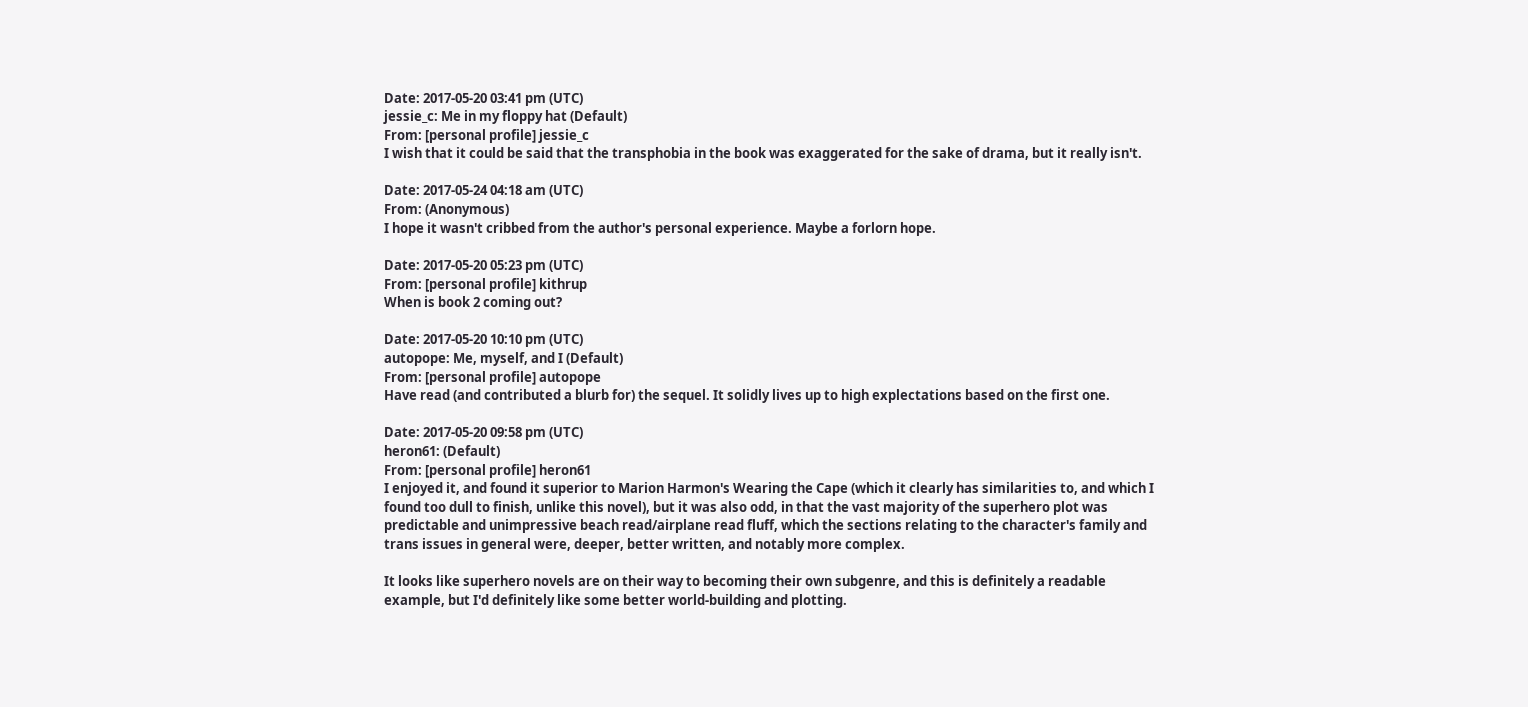Date: 2017-05-20 03:41 pm (UTC)
jessie_c: Me in my floppy hat (Default)
From: [personal profile] jessie_c
I wish that it could be said that the transphobia in the book was exaggerated for the sake of drama, but it really isn't.

Date: 2017-05-24 04:18 am (UTC)
From: (Anonymous)
I hope it wasn't cribbed from the author's personal experience. Maybe a forlorn hope.

Date: 2017-05-20 05:23 pm (UTC)
From: [personal profile] kithrup
When is book 2 coming out?

Date: 2017-05-20 10:10 pm (UTC)
autopope: Me, myself, and I (Default)
From: [personal profile] autopope
Have read (and contributed a blurb for) the sequel. It solidly lives up to high explectations based on the first one.

Date: 2017-05-20 09:58 pm (UTC)
heron61: (Default)
From: [personal profile] heron61
I enjoyed it, and found it superior to Marion Harmon's Wearing the Cape (which it clearly has similarities to, and which I found too dull to finish, unlike this novel), but it was also odd, in that the vast majority of the superhero plot was predictable and unimpressive beach read/airplane read fluff, which the sections relating to the character's family and trans issues in general were, deeper, better written, and notably more complex.

It looks like superhero novels are on their way to becoming their own subgenre, and this is definitely a readable example, but I'd definitely like some better world-building and plotting.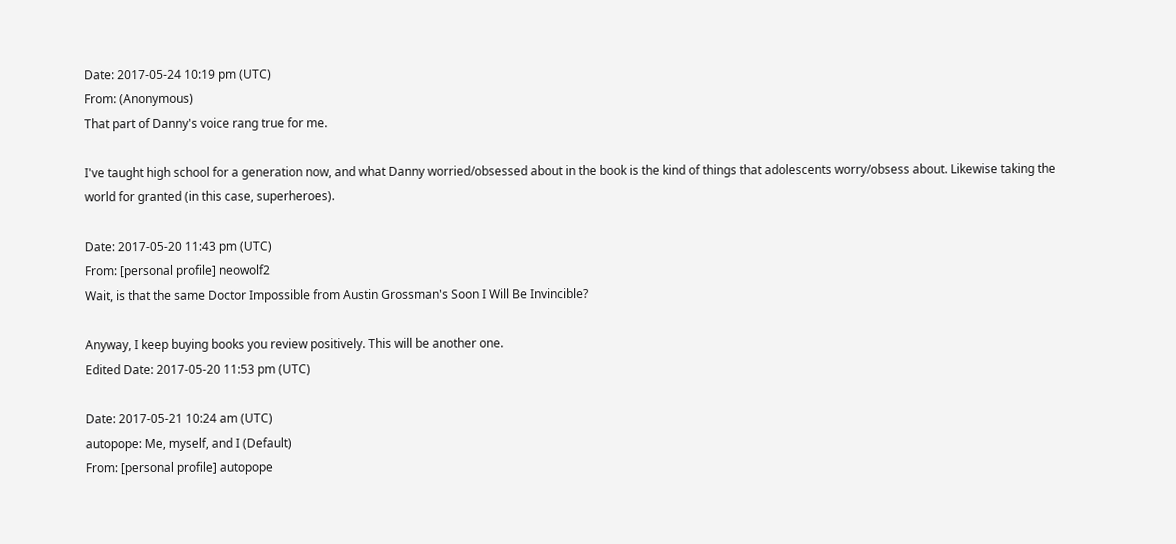Date: 2017-05-24 10:19 pm (UTC)
From: (Anonymous)
That part of Danny's voice rang true for me.

I've taught high school for a generation now, and what Danny worried/obsessed about in the book is the kind of things that adolescents worry/obsess about. Likewise taking the world for granted (in this case, superheroes).

Date: 2017-05-20 11:43 pm (UTC)
From: [personal profile] neowolf2
Wait, is that the same Doctor Impossible from Austin Grossman's Soon I Will Be Invincible?

Anyway, I keep buying books you review positively. This will be another one.
Edited Date: 2017-05-20 11:53 pm (UTC)

Date: 2017-05-21 10:24 am (UTC)
autopope: Me, myself, and I (Default)
From: [personal profile] autopope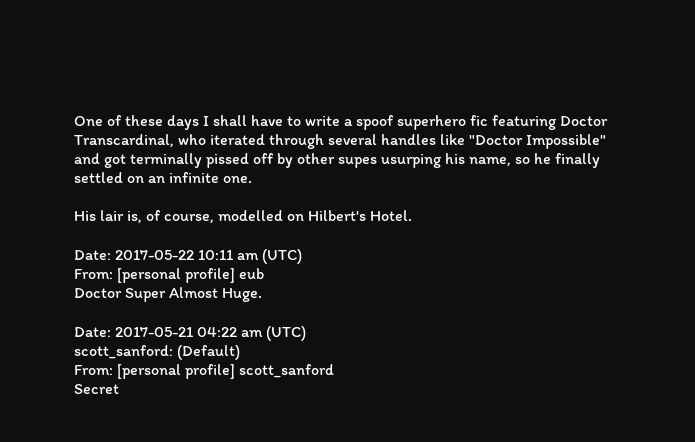One of these days I shall have to write a spoof superhero fic featuring Doctor Transcardinal, who iterated through several handles like "Doctor Impossible" and got terminally pissed off by other supes usurping his name, so he finally settled on an infinite one.

His lair is, of course, modelled on Hilbert's Hotel.

Date: 2017-05-22 10:11 am (UTC)
From: [personal profile] eub
Doctor Super Almost Huge.

Date: 2017-05-21 04:22 am (UTC)
scott_sanford: (Default)
From: [personal profile] scott_sanford
Secret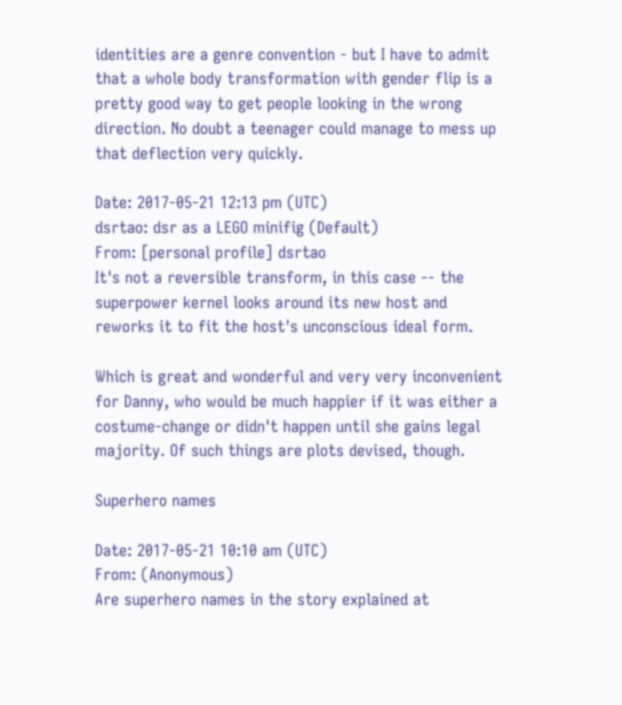identities are a genre convention - but I have to admit that a whole body transformation with gender flip is a pretty good way to get people looking in the wrong direction. No doubt a teenager could manage to mess up that deflection very quickly.

Date: 2017-05-21 12:13 pm (UTC)
dsrtao: dsr as a LEGO minifig (Default)
From: [personal profile] dsrtao
It's not a reversible transform, in this case -- the superpower kernel looks around its new host and reworks it to fit the host's unconscious ideal form.

Which is great and wonderful and very very inconvenient for Danny, who would be much happier if it was either a costume-change or didn't happen until she gains legal majority. Of such things are plots devised, though.

Superhero names

Date: 2017-05-21 10:10 am (UTC)
From: (Anonymous)
Are superhero names in the story explained at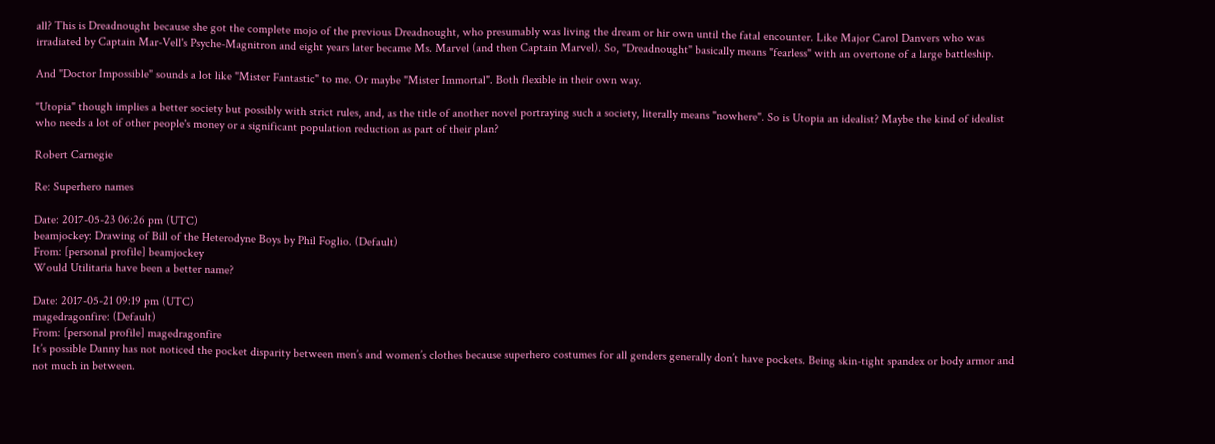all? This is Dreadnought because she got the complete mojo of the previous Dreadnought, who presumably was living the dream or hir own until the fatal encounter. Like Major Carol Danvers who was irradiated by Captain Mar-Vell's Psyche-Magnitron and eight years later became Ms. Marvel (and then Captain Marvel). So, "Dreadnought" basically means "fearless" with an overtone of a large battleship.

And "Doctor Impossible" sounds a lot like "Mister Fantastic" to me. Or maybe "Mister Immortal". Both flexible in their own way.

"Utopia" though implies a better society but possibly with strict rules, and, as the title of another novel portraying such a society, literally means "nowhere". So is Utopia an idealist? Maybe the kind of idealist who needs a lot of other people's money or a significant population reduction as part of their plan?

Robert Carnegie

Re: Superhero names

Date: 2017-05-23 06:26 pm (UTC)
beamjockey: Drawing of Bill of the Heterodyne Boys by Phil Foglio. (Default)
From: [personal profile] beamjockey
Would Utilitaria have been a better name?

Date: 2017-05-21 09:19 pm (UTC)
magedragonfire: (Default)
From: [personal profile] magedragonfire
It’s possible Danny has not noticed the pocket disparity between men’s and women’s clothes because superhero costumes for all genders generally don’t have pockets. Being skin-tight spandex or body armor and not much in between.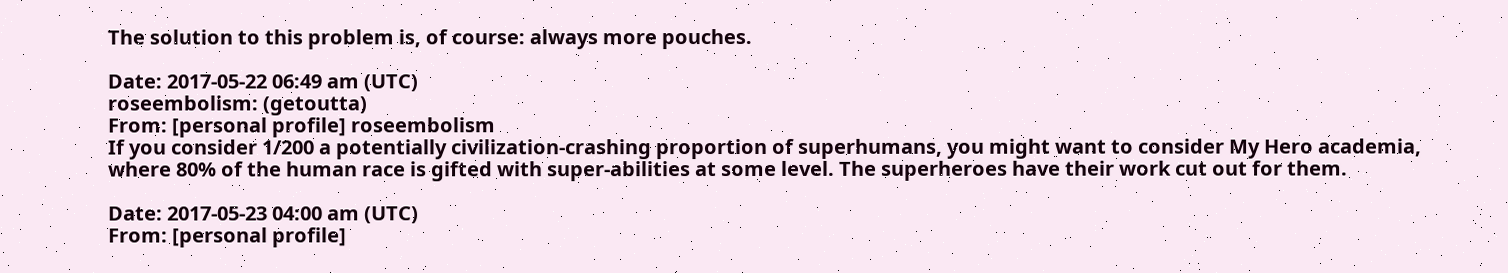The solution to this problem is, of course: always more pouches.

Date: 2017-05-22 06:49 am (UTC)
roseembolism: (getoutta)
From: [personal profile] roseembolism
If you consider 1/200 a potentially civilization-crashing proportion of superhumans, you might want to consider My Hero academia, where 80% of the human race is gifted with super-abilities at some level. The superheroes have their work cut out for them.

Date: 2017-05-23 04:00 am (UTC)
From: [personal profile]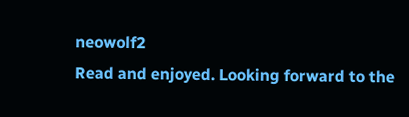neowolf2
Read and enjoyed. Looking forward to the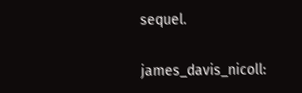sequel.


james_davis_nicoll: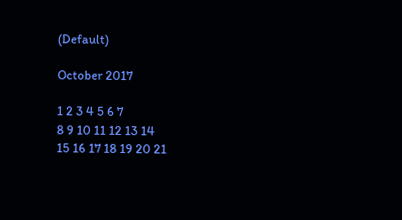(Default)

October 2017

1 2 3 4 5 6 7
8 9 10 11 12 13 14
15 16 17 18 19 20 21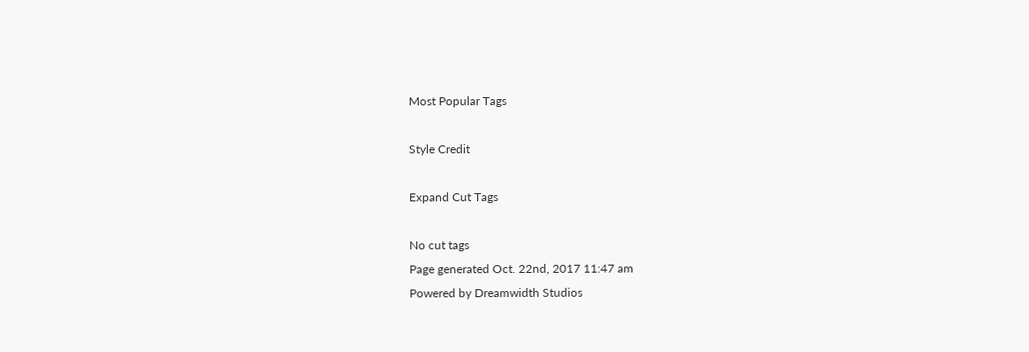Most Popular Tags

Style Credit

Expand Cut Tags

No cut tags
Page generated Oct. 22nd, 2017 11:47 am
Powered by Dreamwidth Studios